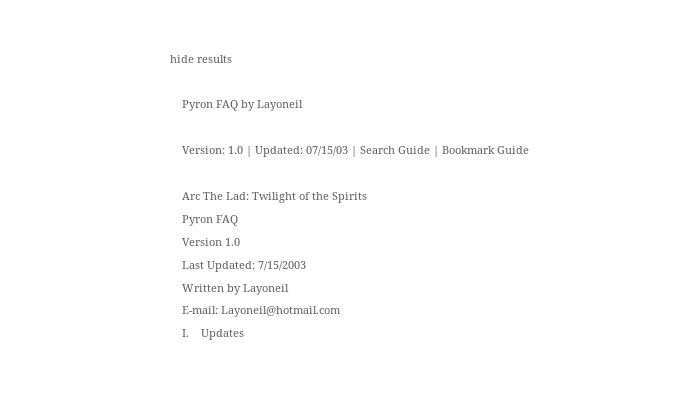hide results

    Pyron FAQ by Layoneil

    Version: 1.0 | Updated: 07/15/03 | Search Guide | Bookmark Guide

    Arc The Lad: Twilight of the Spirits
    Pyron FAQ
    Version 1.0
    Last Updated: 7/15/2003
    Written by Layoneil
    E-mail: Layoneil@hotmail.com
    I.    Updates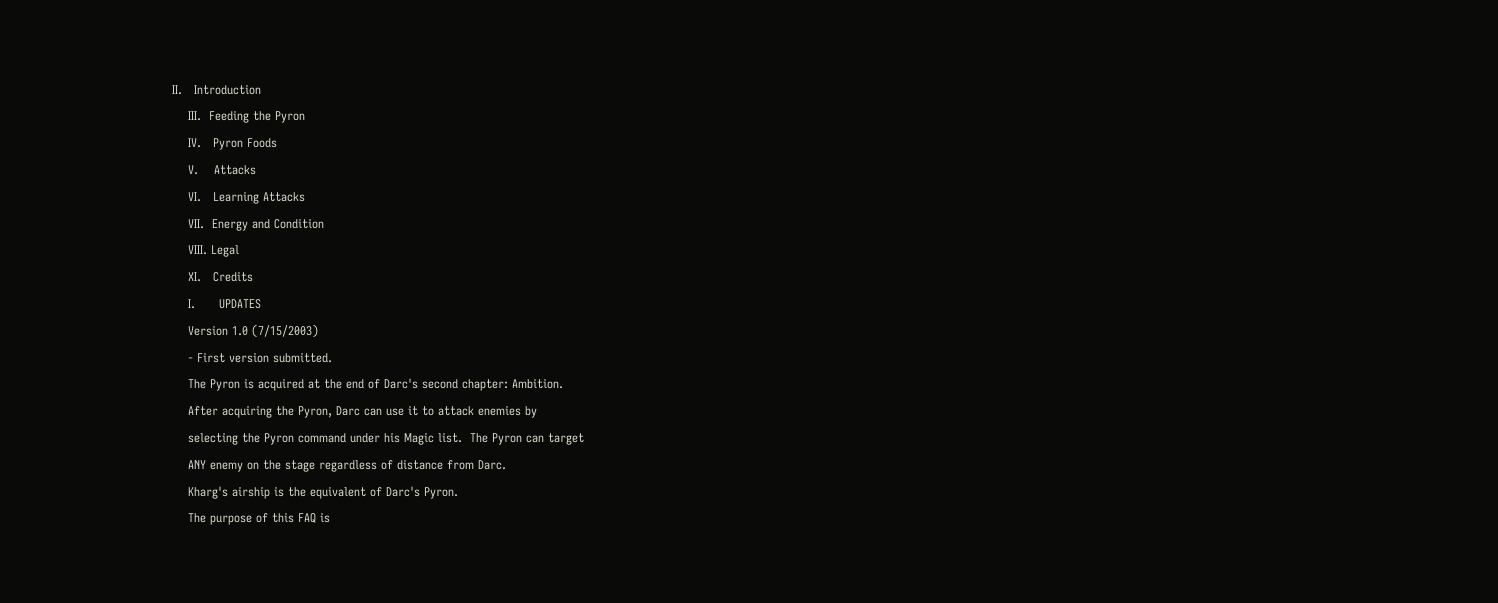II.   Introduction
    III.  Feeding the Pyron
    IV.   Pyron Foods
    V.    Attacks
    VI.   Learning Attacks
    VII.  Energy and Condition
    VIII. Legal
    XI.   Credits
    I.      UPDATES
    Version 1.0 (7/15/2003)
    - First version submitted.
    The Pyron is acquired at the end of Darc's second chapter: Ambition.
    After acquiring the Pyron, Darc can use it to attack enemies by
    selecting the Pyron command under his Magic list.  The Pyron can target
    ANY enemy on the stage regardless of distance from Darc.
    Kharg's airship is the equivalent of Darc's Pyron.
    The purpose of this FAQ is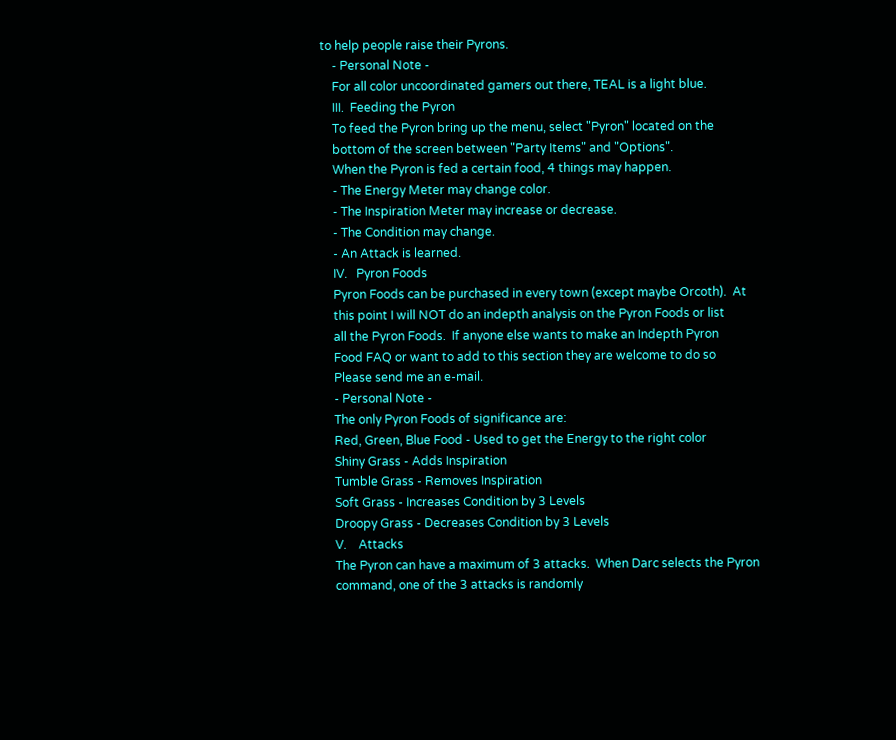to help people raise their Pyrons.
    - Personal Note -
    For all color uncoordinated gamers out there, TEAL is a light blue.
    III.  Feeding the Pyron
    To feed the Pyron bring up the menu, select "Pyron" located on the
    bottom of the screen between "Party Items" and "Options".
    When the Pyron is fed a certain food, 4 things may happen.
    - The Energy Meter may change color.
    - The Inspiration Meter may increase or decrease.
    - The Condition may change.
    - An Attack is learned.
    IV.   Pyron Foods
    Pyron Foods can be purchased in every town (except maybe Orcoth).  At
    this point I will NOT do an indepth analysis on the Pyron Foods or list
    all the Pyron Foods.  If anyone else wants to make an Indepth Pyron
    Food FAQ or want to add to this section they are welcome to do so
    Please send me an e-mail.
    - Personal Note -
    The only Pyron Foods of significance are:
    Red, Green, Blue Food - Used to get the Energy to the right color
    Shiny Grass - Adds Inspiration
    Tumble Grass - Removes Inspiration
    Soft Grass - Increases Condition by 3 Levels
    Droopy Grass - Decreases Condition by 3 Levels
    V.    Attacks
    The Pyron can have a maximum of 3 attacks.  When Darc selects the Pyron
    command, one of the 3 attacks is randomly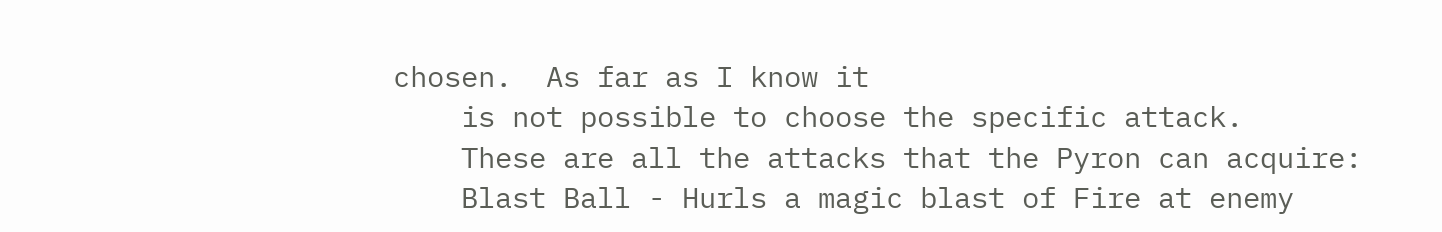chosen.  As far as I know it
    is not possible to choose the specific attack.
    These are all the attacks that the Pyron can acquire:
    Blast Ball - Hurls a magic blast of Fire at enemy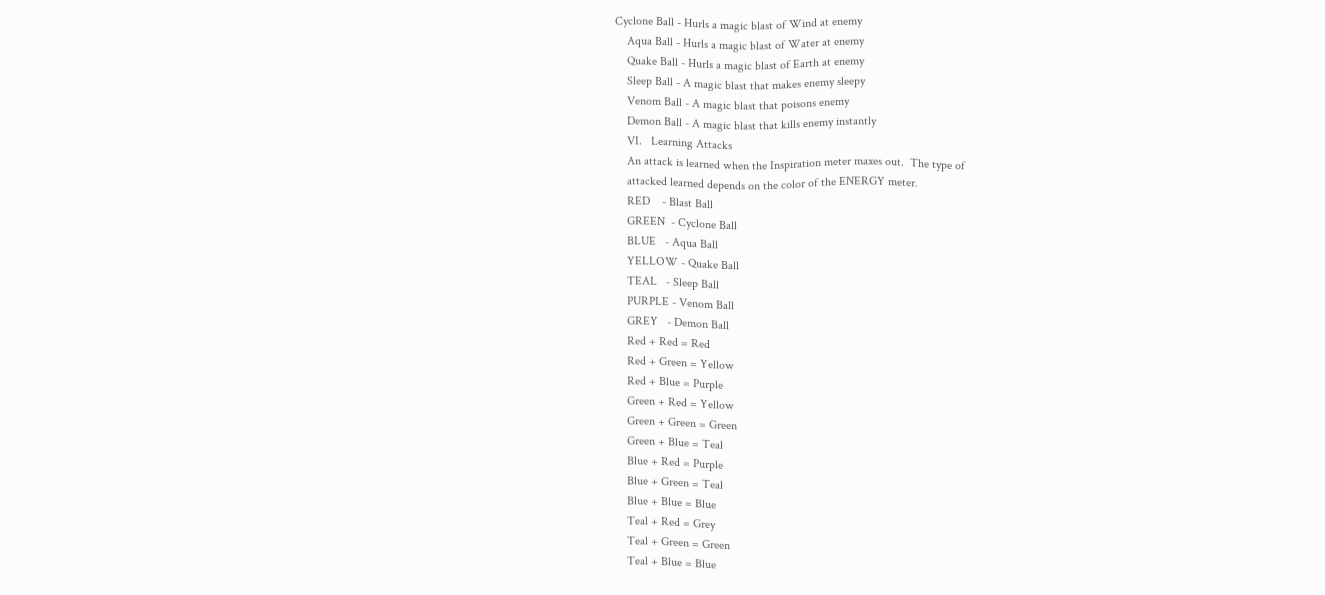Cyclone Ball - Hurls a magic blast of Wind at enemy
    Aqua Ball - Hurls a magic blast of Water at enemy
    Quake Ball - Hurls a magic blast of Earth at enemy
    Sleep Ball - A magic blast that makes enemy sleepy
    Venom Ball - A magic blast that poisons enemy
    Demon Ball - A magic blast that kills enemy instantly
    VI.   Learning Attacks
    An attack is learned when the Inspiration meter maxes out.  The type of
    attacked learned depends on the color of the ENERGY meter.
    RED    - Blast Ball
    GREEN  - Cyclone Ball
    BLUE   - Aqua Ball
    YELLOW - Quake Ball
    TEAL   - Sleep Ball
    PURPLE - Venom Ball
    GREY   - Demon Ball
    Red + Red = Red
    Red + Green = Yellow
    Red + Blue = Purple
    Green + Red = Yellow
    Green + Green = Green
    Green + Blue = Teal
    Blue + Red = Purple
    Blue + Green = Teal
    Blue + Blue = Blue
    Teal + Red = Grey
    Teal + Green = Green
    Teal + Blue = Blue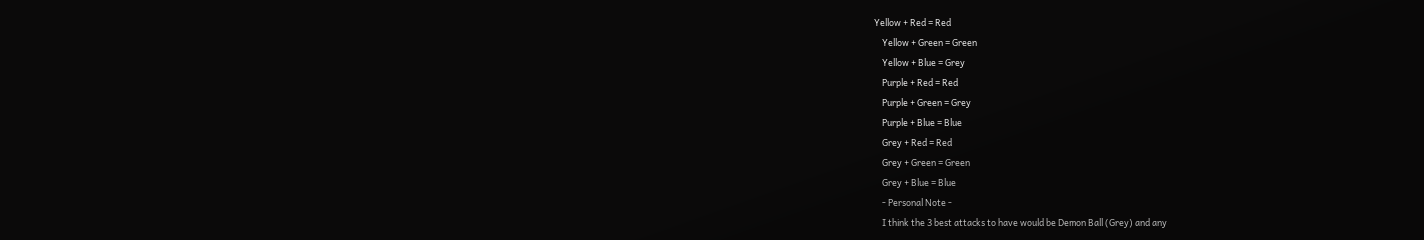Yellow + Red = Red
    Yellow + Green = Green
    Yellow + Blue = Grey
    Purple + Red = Red
    Purple + Green = Grey
    Purple + Blue = Blue
    Grey + Red = Red
    Grey + Green = Green
    Grey + Blue = Blue
    - Personal Note -
    I think the 3 best attacks to have would be Demon Ball (Grey) and any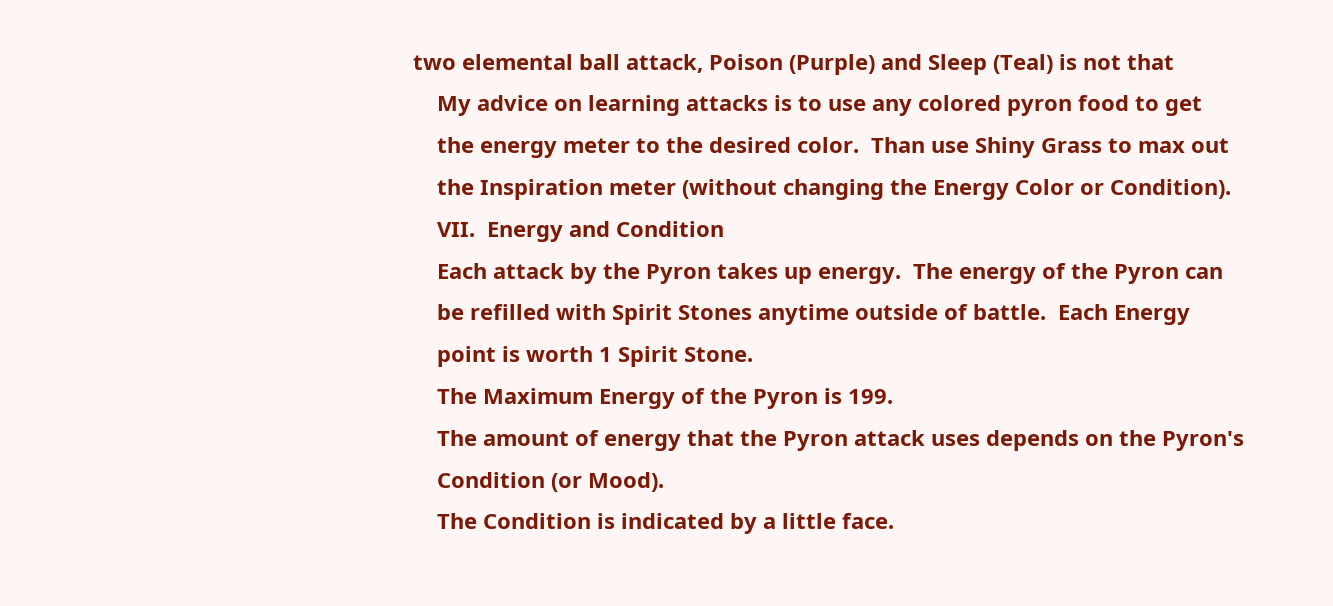two elemental ball attack, Poison (Purple) and Sleep (Teal) is not that
    My advice on learning attacks is to use any colored pyron food to get
    the energy meter to the desired color.  Than use Shiny Grass to max out
    the Inspiration meter (without changing the Energy Color or Condition).
    VII.  Energy and Condition
    Each attack by the Pyron takes up energy.  The energy of the Pyron can
    be refilled with Spirit Stones anytime outside of battle.  Each Energy
    point is worth 1 Spirit Stone.
    The Maximum Energy of the Pyron is 199.
    The amount of energy that the Pyron attack uses depends on the Pyron's
    Condition (or Mood).
    The Condition is indicated by a little face.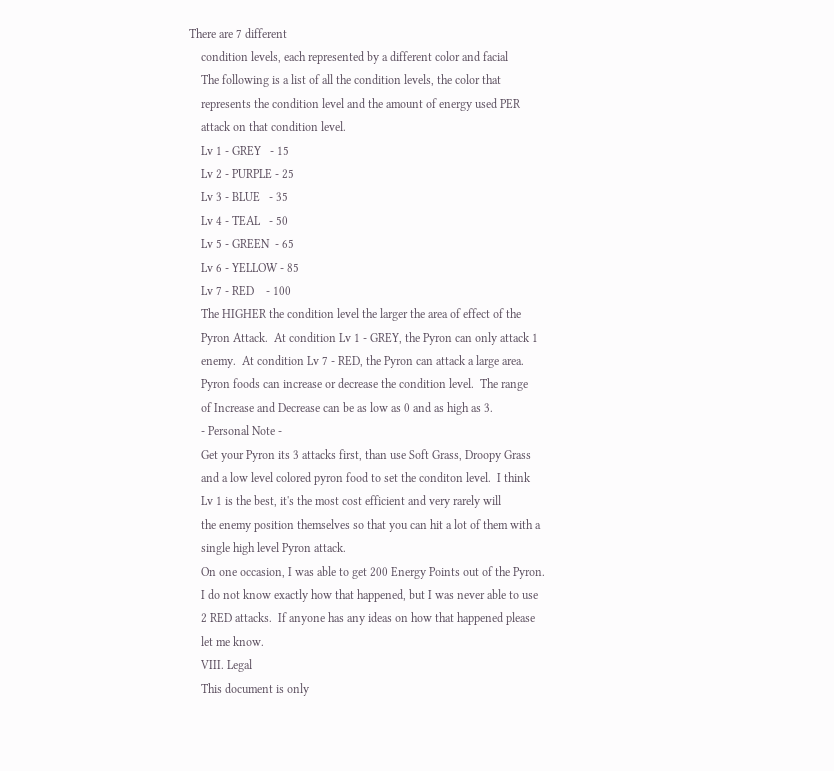There are 7 different
    condition levels, each represented by a different color and facial
    The following is a list of all the condition levels, the color that
    represents the condition level and the amount of energy used PER
    attack on that condition level.
    Lv 1 - GREY   - 15
    Lv 2 - PURPLE - 25
    Lv 3 - BLUE   - 35
    Lv 4 - TEAL   - 50
    Lv 5 - GREEN  - 65
    Lv 6 - YELLOW - 85
    Lv 7 - RED    - 100
    The HIGHER the condition level the larger the area of effect of the
    Pyron Attack.  At condition Lv 1 - GREY, the Pyron can only attack 1
    enemy.  At condition Lv 7 - RED, the Pyron can attack a large area.
    Pyron foods can increase or decrease the condition level.  The range
    of Increase and Decrease can be as low as 0 and as high as 3.
    - Personal Note -
    Get your Pyron its 3 attacks first, than use Soft Grass, Droopy Grass
    and a low level colored pyron food to set the conditon level.  I think
    Lv 1 is the best, it's the most cost efficient and very rarely will
    the enemy position themselves so that you can hit a lot of them with a
    single high level Pyron attack.
    On one occasion, I was able to get 200 Energy Points out of the Pyron.
    I do not know exactly how that happened, but I was never able to use
    2 RED attacks.  If anyone has any ideas on how that happened please
    let me know.
    VIII. Legal
    This document is only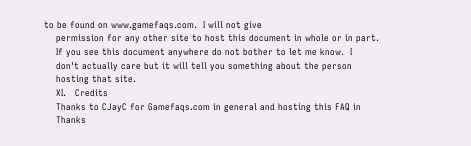to be found on www.gamefaqs.com.  I will not give
    permission for any other site to host this document in whole or in part.
    If you see this document anywhere do not bother to let me know.  I
    don't actually care but it will tell you something about the person
    hosting that site.
    XI.   Credits
    Thanks to CJayC for Gamefaqs.com in general and hosting this FAQ in
    Thanks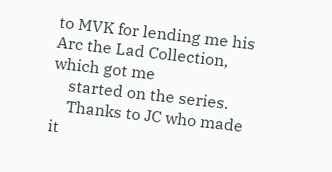to MVK for lending me his Arc the Lad Collection, which got me
    started on the series.
    Thanks to JC who made it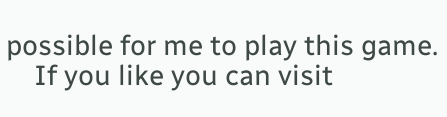possible for me to play this game.
    If you like you can visit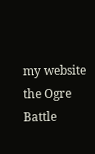my website the Ogre Battle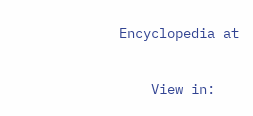Encyclopedia at

    View in: